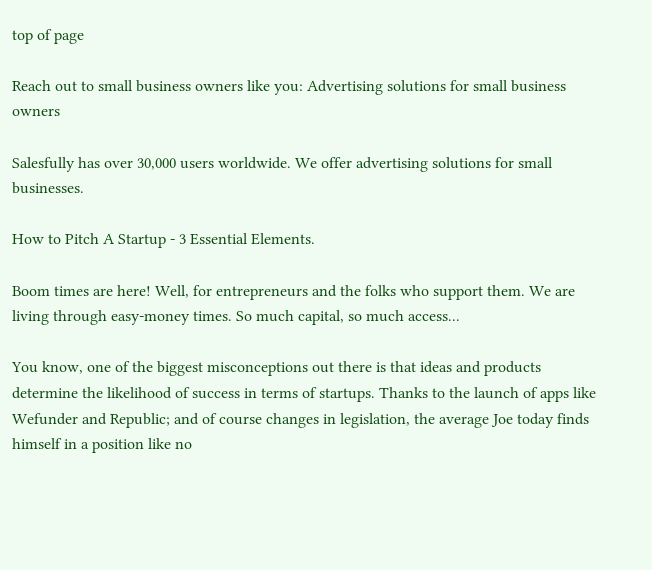top of page

Reach out to small business owners like you: Advertising solutions for small business owners

Salesfully has over 30,000 users worldwide. We offer advertising solutions for small businesses.

How to Pitch A Startup - 3 Essential Elements.

Boom times are here! Well, for entrepreneurs and the folks who support them. We are living through easy-money times. So much capital, so much access...

You know, one of the biggest misconceptions out there is that ideas and products determine the likelihood of success in terms of startups. Thanks to the launch of apps like Wefunder and Republic; and of course changes in legislation, the average Joe today finds himself in a position like no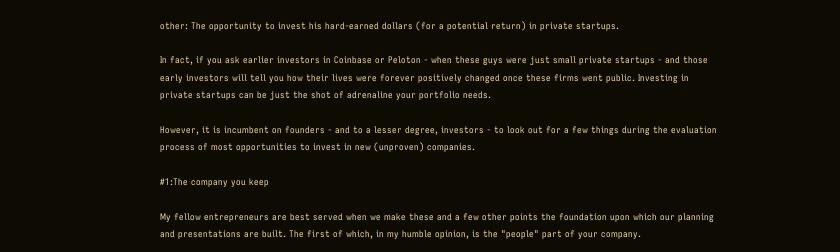other: The opportunity to invest his hard-earned dollars (for a potential return) in private startups.

In fact, if you ask earlier investors in Coinbase or Peloton - when these guys were just small private startups - and those early investors will tell you how their lives were forever positively changed once these firms went public. Investing in private startups can be just the shot of adrenaline your portfolio needs.

However, it is incumbent on founders - and to a lesser degree, investors - to look out for a few things during the evaluation process of most opportunities to invest in new (unproven) companies.

#1:The company you keep

My fellow entrepreneurs are best served when we make these and a few other points the foundation upon which our planning and presentations are built. The first of which, in my humble opinion, is the "people" part of your company.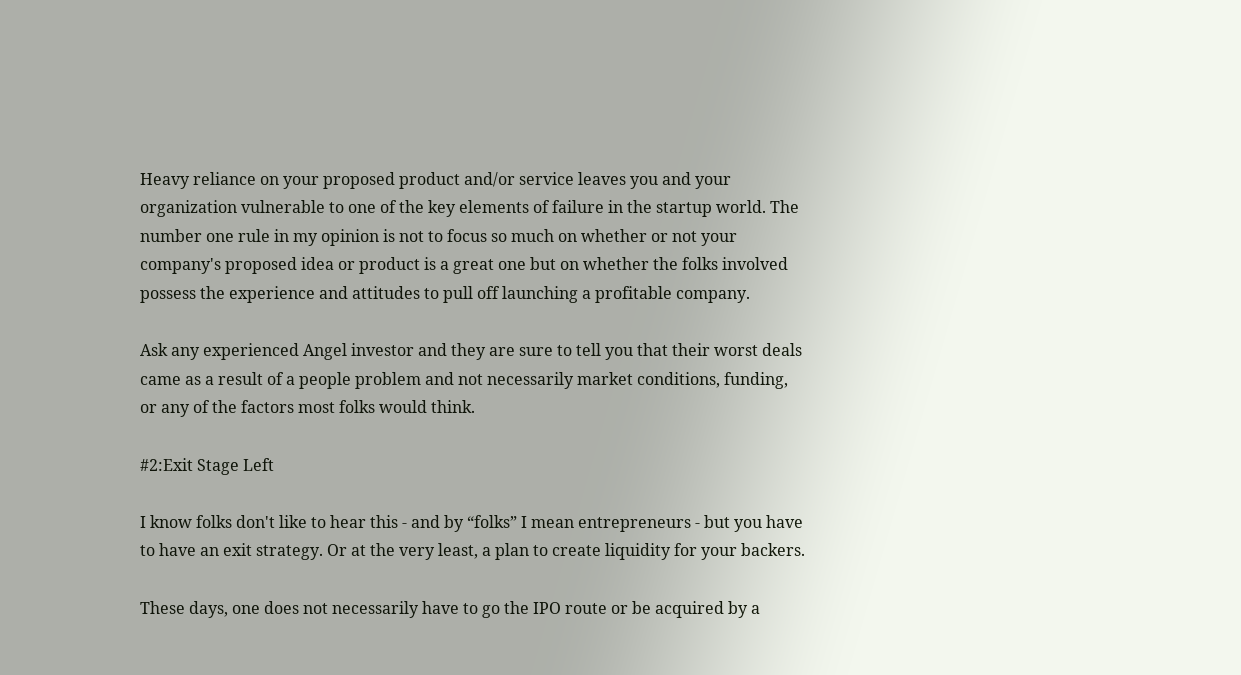Heavy reliance on your proposed product and/or service leaves you and your organization vulnerable to one of the key elements of failure in the startup world. The number one rule in my opinion is not to focus so much on whether or not your company's proposed idea or product is a great one but on whether the folks involved possess the experience and attitudes to pull off launching a profitable company.

Ask any experienced Angel investor and they are sure to tell you that their worst deals came as a result of a people problem and not necessarily market conditions, funding, or any of the factors most folks would think.

#2:Exit Stage Left

I know folks don't like to hear this - and by “folks” I mean entrepreneurs - but you have to have an exit strategy. Or at the very least, a plan to create liquidity for your backers.

These days, one does not necessarily have to go the IPO route or be acquired by a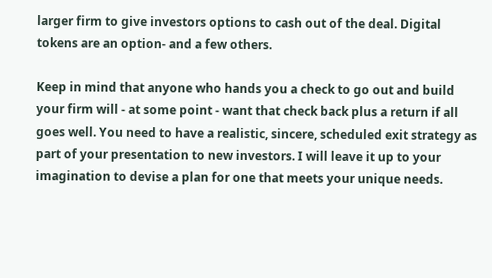larger firm to give investors options to cash out of the deal. Digital tokens are an option- and a few others.

Keep in mind that anyone who hands you a check to go out and build your firm will - at some point - want that check back plus a return if all goes well. You need to have a realistic, sincere, scheduled exit strategy as part of your presentation to new investors. I will leave it up to your imagination to devise a plan for one that meets your unique needs.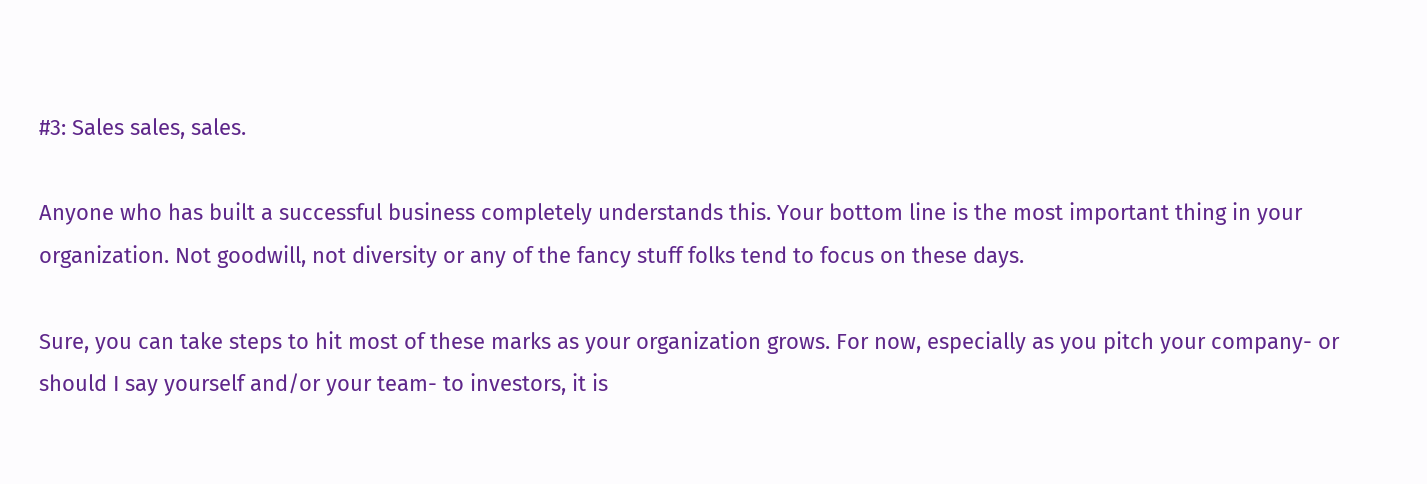#3: Sales sales, sales.

Anyone who has built a successful business completely understands this. Your bottom line is the most important thing in your organization. Not goodwill, not diversity or any of the fancy stuff folks tend to focus on these days.

Sure, you can take steps to hit most of these marks as your organization grows. For now, especially as you pitch your company- or should I say yourself and/or your team- to investors, it is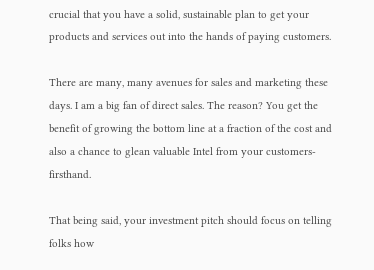crucial that you have a solid, sustainable plan to get your products and services out into the hands of paying customers.

There are many, many avenues for sales and marketing these days. I am a big fan of direct sales. The reason? You get the benefit of growing the bottom line at a fraction of the cost and also a chance to glean valuable Intel from your customers- firsthand.

That being said, your investment pitch should focus on telling folks how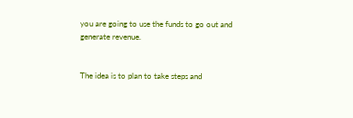you are going to use the funds to go out and generate revenue.


The idea is to plan to take steps and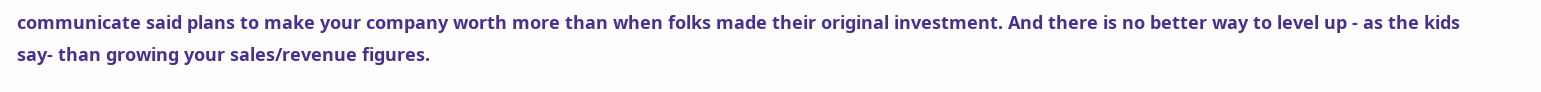communicate said plans to make your company worth more than when folks made their original investment. And there is no better way to level up - as the kids say- than growing your sales/revenue figures.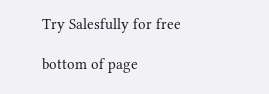Try Salesfully for free

bottom of page